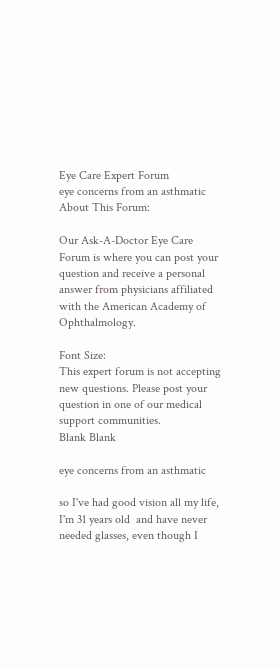Eye Care Expert Forum
eye concerns from an asthmatic
About This Forum:

Our Ask-A-Doctor Eye Care Forum is where you can post your question and receive a personal answer from physicians affiliated with the American Academy of Ophthalmology.

Font Size:
This expert forum is not accepting new questions. Please post your question in one of our medical support communities.
Blank Blank

eye concerns from an asthmatic

so I've had good vision all my life, I'm 31 years old  and have never needed glasses, even though I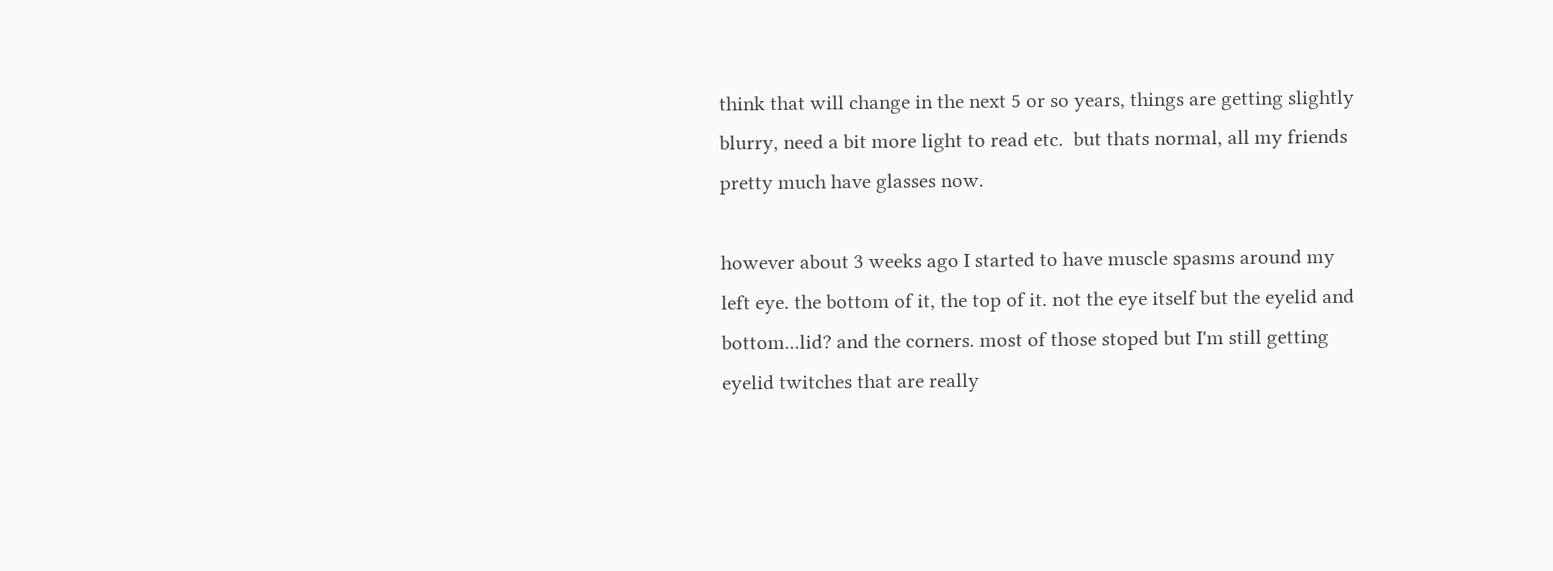think that will change in the next 5 or so years, things are getting slightly blurry, need a bit more light to read etc.  but thats normal, all my friends pretty much have glasses now.

however about 3 weeks ago I started to have muscle spasms around my left eye. the bottom of it, the top of it. not the eye itself but the eyelid and bottom...lid? and the corners. most of those stoped but I'm still getting eyelid twitches that are really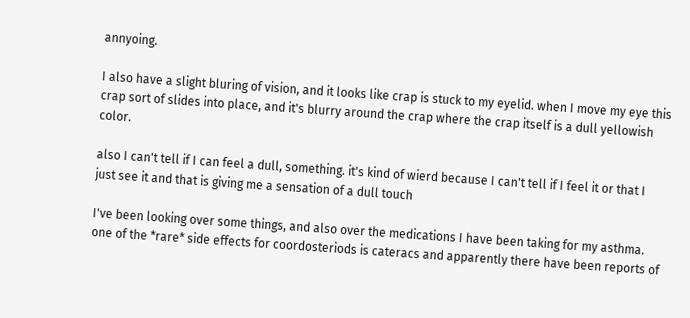annyoing.

I also have a slight bluring of vision, and it looks like crap is stuck to my eyelid. when I move my eye this crap sort of slides into place, and it's blurry around the crap where the crap itself is a dull yellowish color.

also I can't tell if I can feel a dull, something. it's kind of wierd because I can't tell if I feel it or that I just see it and that is giving me a sensation of a dull touch

I've been looking over some things, and also over the medications I have been taking for my asthma. one of the *rare* side effects for coordosteriods is cateracs and apparently there have been reports of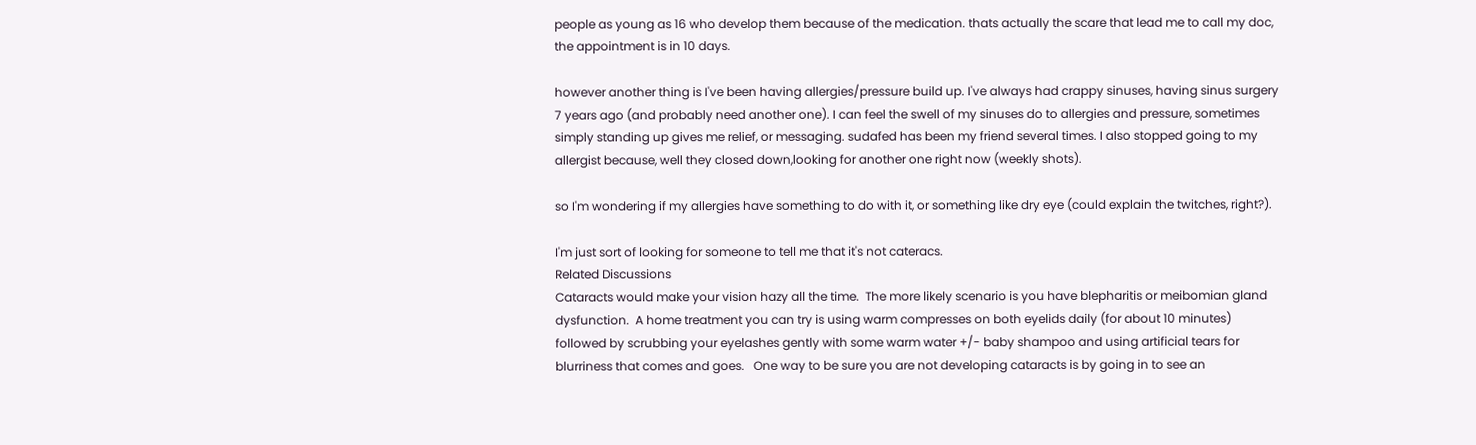people as young as 16 who develop them because of the medication. thats actually the scare that lead me to call my doc, the appointment is in 10 days.

however another thing is I've been having allergies/pressure build up. I've always had crappy sinuses, having sinus surgery 7 years ago (and probably need another one). I can feel the swell of my sinuses do to allergies and pressure, sometimes simply standing up gives me relief, or messaging. sudafed has been my friend several times. I also stopped going to my allergist because, well they closed down,looking for another one right now (weekly shots).

so I'm wondering if my allergies have something to do with it, or something like dry eye (could explain the twitches, right?).

I'm just sort of looking for someone to tell me that it's not cateracs.
Related Discussions
Cataracts would make your vision hazy all the time.  The more likely scenario is you have blepharitis or meibomian gland dysfunction.  A home treatment you can try is using warm compresses on both eyelids daily (for about 10 minutes) followed by scrubbing your eyelashes gently with some warm water +/- baby shampoo and using artificial tears for blurriness that comes and goes.   One way to be sure you are not developing cataracts is by going in to see an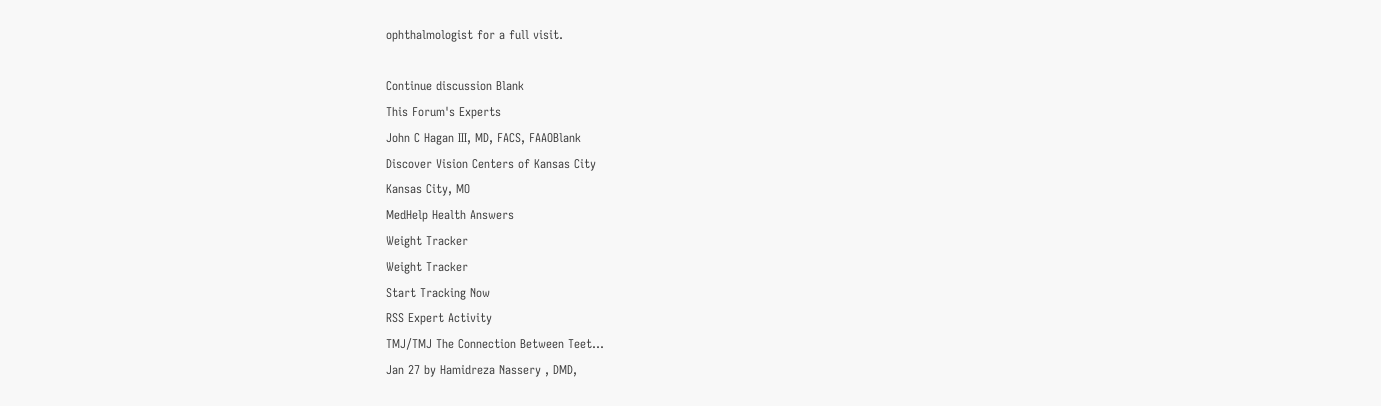ophthalmologist for a full visit.

Continue discussion Blank
This Forum's Experts
John C Hagan III, MD, FACS, FAAOBlank
Discover Vision Centers of Kansas City
Kansas City, MO
MedHelp Health Answers
Weight Tracker
Weight Tracker
Start Tracking Now
RSS Expert Activity
TMJ/TMJ The Connection Between Teet...
Jan 27 by Hamidreza Nassery , DMD,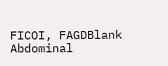FICOI, FAGDBlank
Abdominal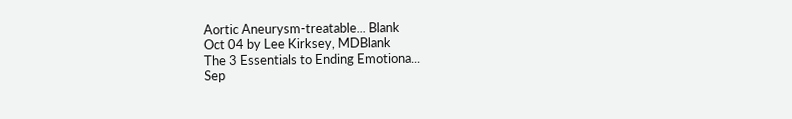Aortic Aneurysm-treatable... Blank
Oct 04 by Lee Kirksey, MDBlank
The 3 Essentials to Ending Emotiona...
Sep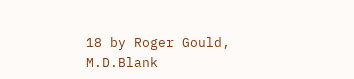18 by Roger Gould, M.D.Blank